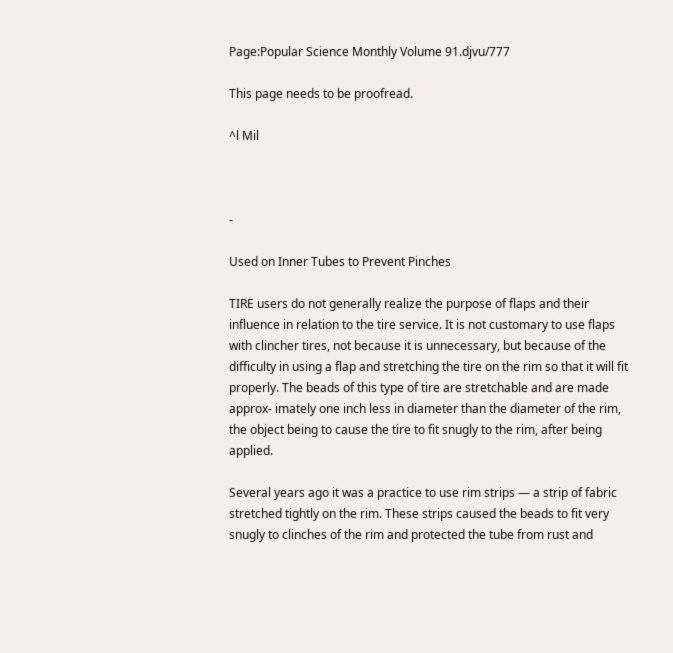Page:Popular Science Monthly Volume 91.djvu/777

This page needs to be proofread.

^l Mil



-

Used on Inner Tubes to Prevent Pinches

TIRE users do not generally realize the purpose of flaps and their influence in relation to the tire service. It is not customary to use flaps with clincher tires, not because it is unnecessary, but because of the difficulty in using a flap and stretching the tire on the rim so that it will fit properly. The beads of this type of tire are stretchable and are made approx- imately one inch less in diameter than the diameter of the rim, the object being to cause the tire to fit snugly to the rim, after being applied.

Several years ago it was a practice to use rim strips — a strip of fabric stretched tightly on the rim. These strips caused the beads to fit very snugly to clinches of the rim and protected the tube from rust and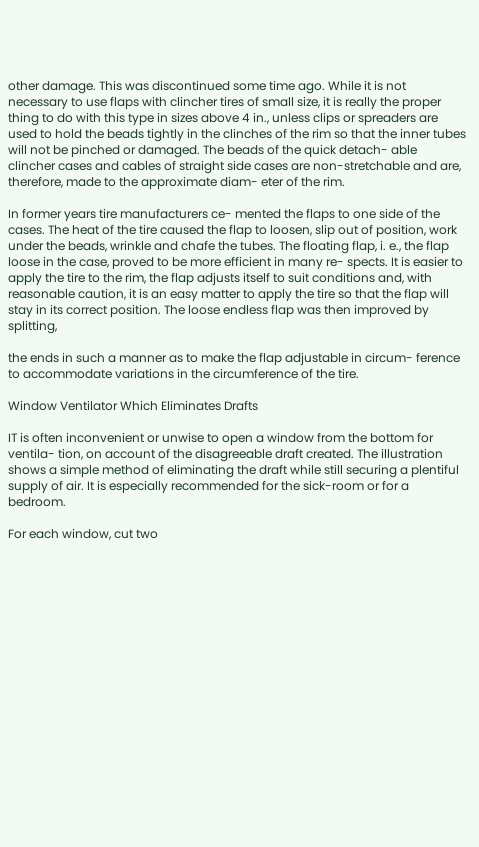other damage. This was discontinued some time ago. While it is not necessary to use flaps with clincher tires of small size, it is really the proper thing to do with this type in sizes above 4 in., unless clips or spreaders are used to hold the beads tightly in the clinches of the rim so that the inner tubes will not be pinched or damaged. The beads of the quick detach- able clincher cases and cables of straight side cases are non-stretchable and are, therefore, made to the approximate diam- eter of the rim.

In former years tire manufacturers ce- mented the flaps to one side of the cases. The heat of the tire caused the flap to loosen, slip out of position, work under the beads, wrinkle and chafe the tubes. The floating flap, i. e., the flap loose in the case, proved to be more efficient in many re- spects. It is easier to apply the tire to the rim, the flap adjusts itself to suit conditions and, with reasonable caution, it is an easy matter to apply the tire so that the flap will stay in its correct position. The loose endless flap was then improved by splitting,

the ends in such a manner as to make the flap adjustable in circum- ference to accommodate variations in the circumference of the tire.

Window Ventilator Which Eliminates Drafts

IT is often inconvenient or unwise to open a window from the bottom for ventila- tion, on account of the disagreeable draft created. The illustration shows a simple method of eliminating the draft while still securing a plentiful supply of air. It is especially recommended for the sick-room or for a bedroom.

For each window, cut two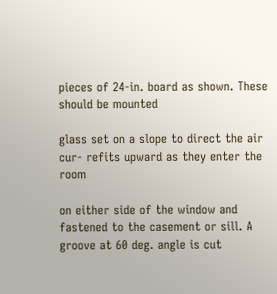pieces of 24-in. board as shown. These should be mounted

glass set on a slope to direct the air cur- refits upward as they enter the room

on either side of the window and fastened to the casement or sill. A groove at 60 deg. angle is cut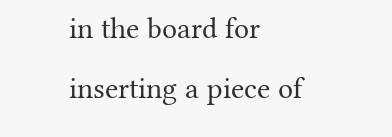in the board for inserting a piece of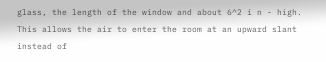glass, the length of the window and about 6^2 i n - high. This allows the air to enter the room at an upward slant instead of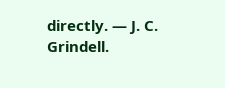directly. — J. C. Grindell.